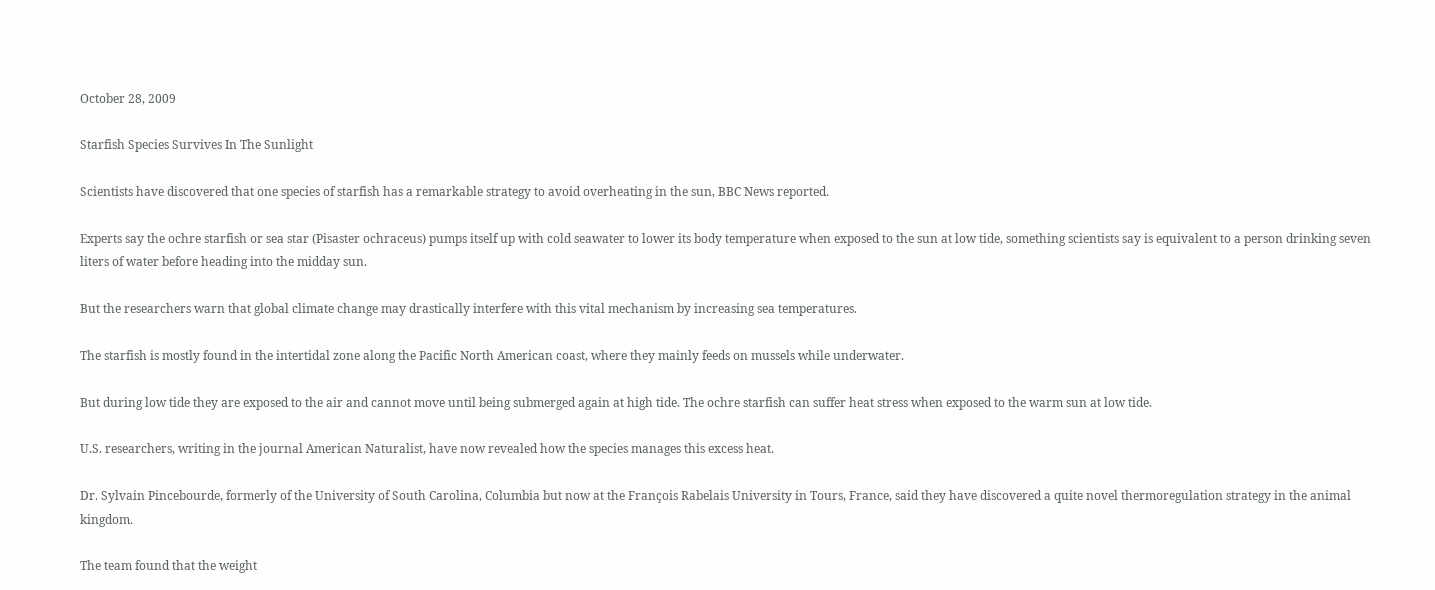October 28, 2009

Starfish Species Survives In The Sunlight

Scientists have discovered that one species of starfish has a remarkable strategy to avoid overheating in the sun, BBC News reported.

Experts say the ochre starfish or sea star (Pisaster ochraceus) pumps itself up with cold seawater to lower its body temperature when exposed to the sun at low tide, something scientists say is equivalent to a person drinking seven liters of water before heading into the midday sun.

But the researchers warn that global climate change may drastically interfere with this vital mechanism by increasing sea temperatures.

The starfish is mostly found in the intertidal zone along the Pacific North American coast, where they mainly feeds on mussels while underwater.

But during low tide they are exposed to the air and cannot move until being submerged again at high tide. The ochre starfish can suffer heat stress when exposed to the warm sun at low tide.

U.S. researchers, writing in the journal American Naturalist, have now revealed how the species manages this excess heat.

Dr. Sylvain Pincebourde, formerly of the University of South Carolina, Columbia but now at the François Rabelais University in Tours, France, said they have discovered a quite novel thermoregulation strategy in the animal kingdom.

The team found that the weight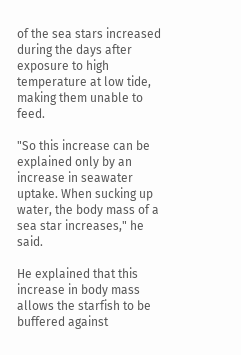of the sea stars increased during the days after exposure to high temperature at low tide, making them unable to feed.

"So this increase can be explained only by an increase in seawater uptake. When sucking up water, the body mass of a sea star increases," he said.

He explained that this increase in body mass allows the starfish to be buffered against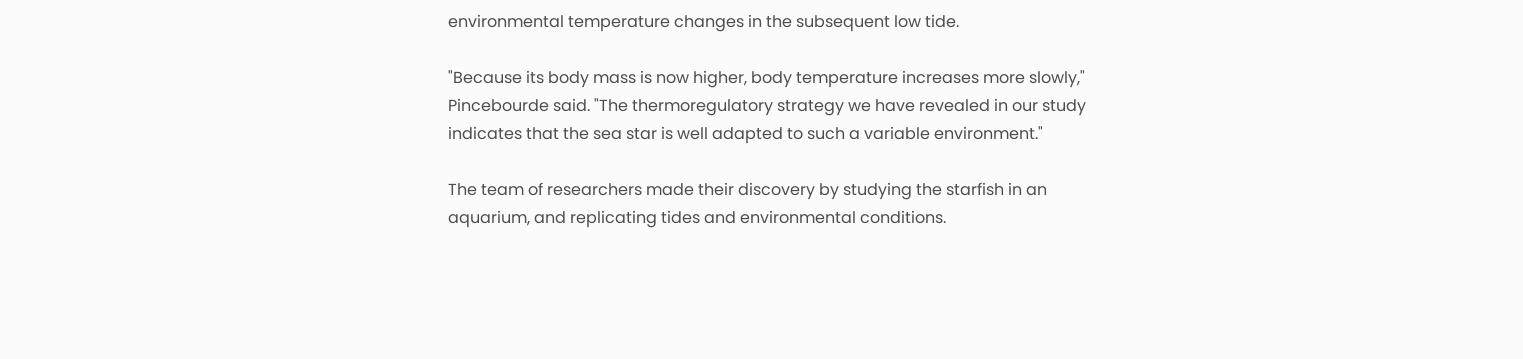environmental temperature changes in the subsequent low tide.

"Because its body mass is now higher, body temperature increases more slowly," Pincebourde said. "The thermoregulatory strategy we have revealed in our study indicates that the sea star is well adapted to such a variable environment."

The team of researchers made their discovery by studying the starfish in an aquarium, and replicating tides and environmental conditions.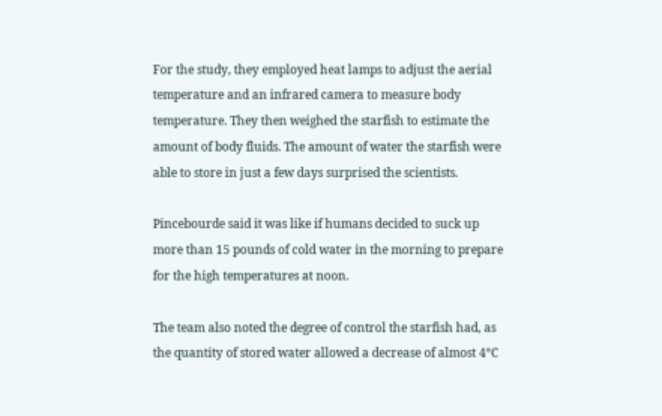For the study, they employed heat lamps to adjust the aerial temperature and an infrared camera to measure body temperature. They then weighed the starfish to estimate the amount of body fluids. The amount of water the starfish were able to store in just a few days surprised the scientists.

Pincebourde said it was like if humans decided to suck up more than 15 pounds of cold water in the morning to prepare for the high temperatures at noon.

The team also noted the degree of control the starfish had, as the quantity of stored water allowed a decrease of almost 4°C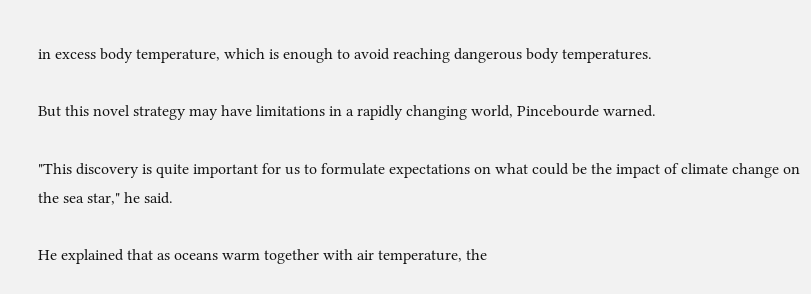in excess body temperature, which is enough to avoid reaching dangerous body temperatures.

But this novel strategy may have limitations in a rapidly changing world, Pincebourde warned.

"This discovery is quite important for us to formulate expectations on what could be the impact of climate change on the sea star," he said.

He explained that as oceans warm together with air temperature, the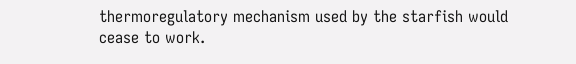thermoregulatory mechanism used by the starfish would cease to work.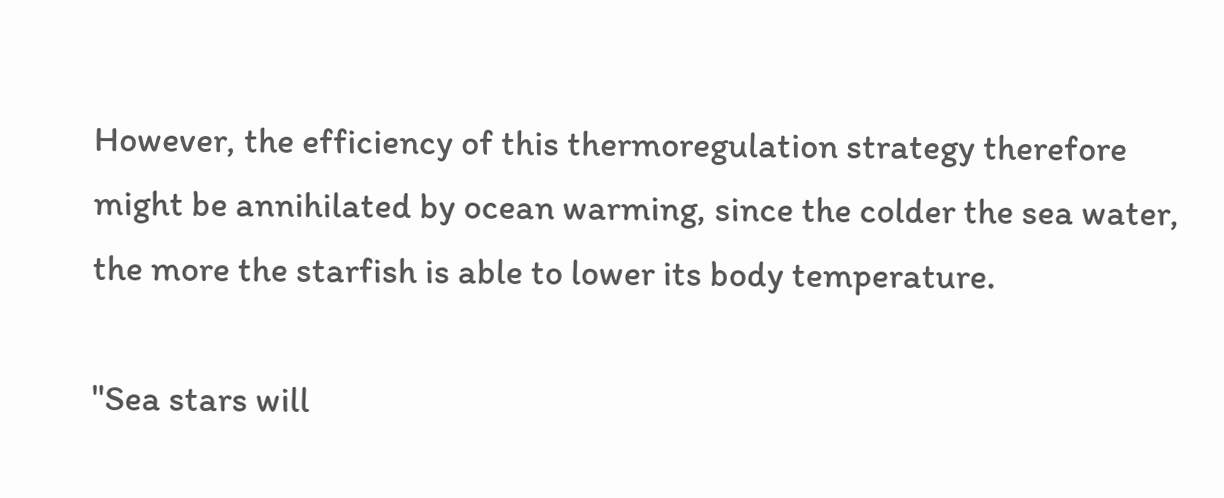However, the efficiency of this thermoregulation strategy therefore might be annihilated by ocean warming, since the colder the sea water, the more the starfish is able to lower its body temperature.

"Sea stars will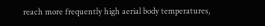reach more frequently high aerial body temperatures,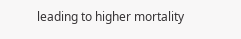leading to higher mortality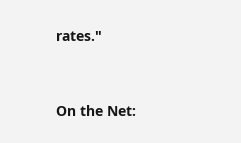rates."


On the Net: